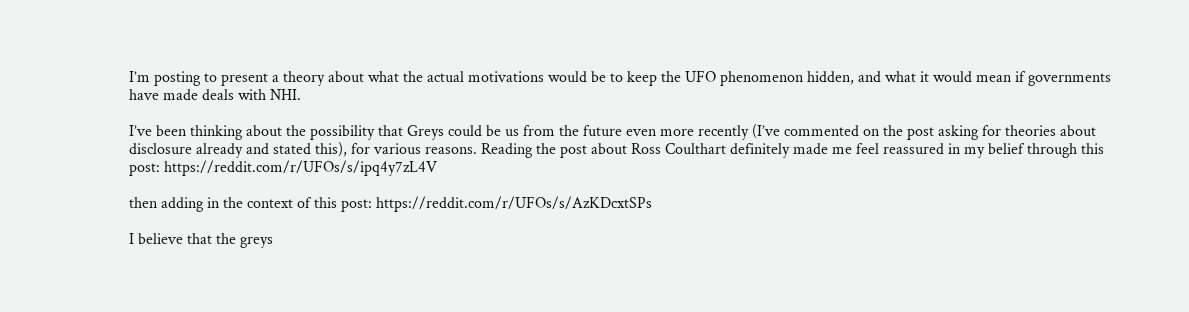I’m posting to present a theory about what the actual motivations would be to keep the UFO phenomenon hidden, and what it would mean if governments have made deals with NHI.

I’ve been thinking about the possibility that Greys could be us from the future even more recently (I’ve commented on the post asking for theories about disclosure already and stated this), for various reasons. Reading the post about Ross Coulthart definitely made me feel reassured in my belief through this post: https://reddit.com/r/UFOs/s/ipq4y7zL4V

then adding in the context of this post: https://reddit.com/r/UFOs/s/AzKDcxtSPs

I believe that the greys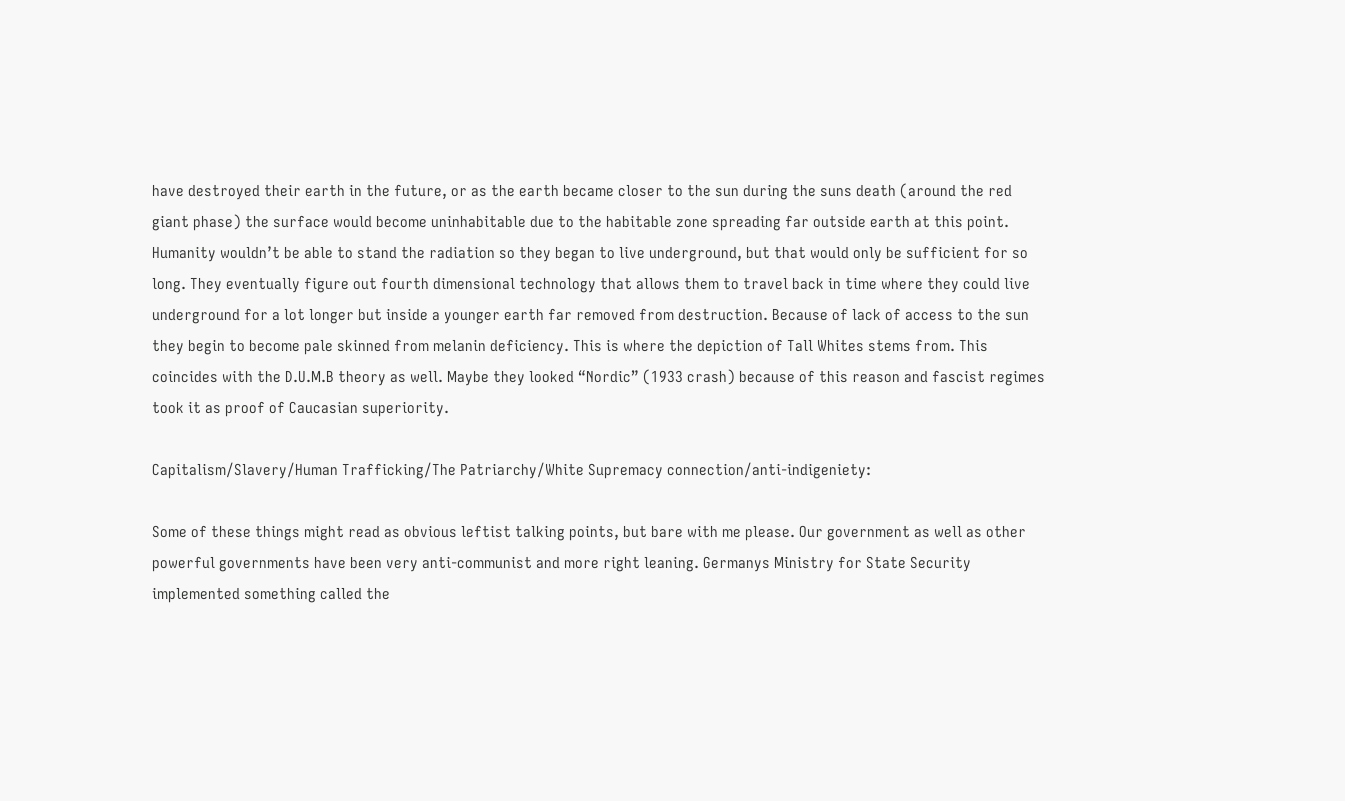have destroyed their earth in the future, or as the earth became closer to the sun during the suns death (around the red giant phase) the surface would become uninhabitable due to the habitable zone spreading far outside earth at this point. Humanity wouldn’t be able to stand the radiation so they began to live underground, but that would only be sufficient for so long. They eventually figure out fourth dimensional technology that allows them to travel back in time where they could live underground for a lot longer but inside a younger earth far removed from destruction. Because of lack of access to the sun they begin to become pale skinned from melanin deficiency. This is where the depiction of Tall Whites stems from. This coincides with the D.U.M.B theory as well. Maybe they looked “Nordic” (1933 crash) because of this reason and fascist regimes took it as proof of Caucasian superiority.

Capitalism/Slavery/Human Trafficking/The Patriarchy/White Supremacy connection/anti-indigeniety:

Some of these things might read as obvious leftist talking points, but bare with me please. Our government as well as other powerful governments have been very anti-communist and more right leaning. Germanys Ministry for State Security implemented something called the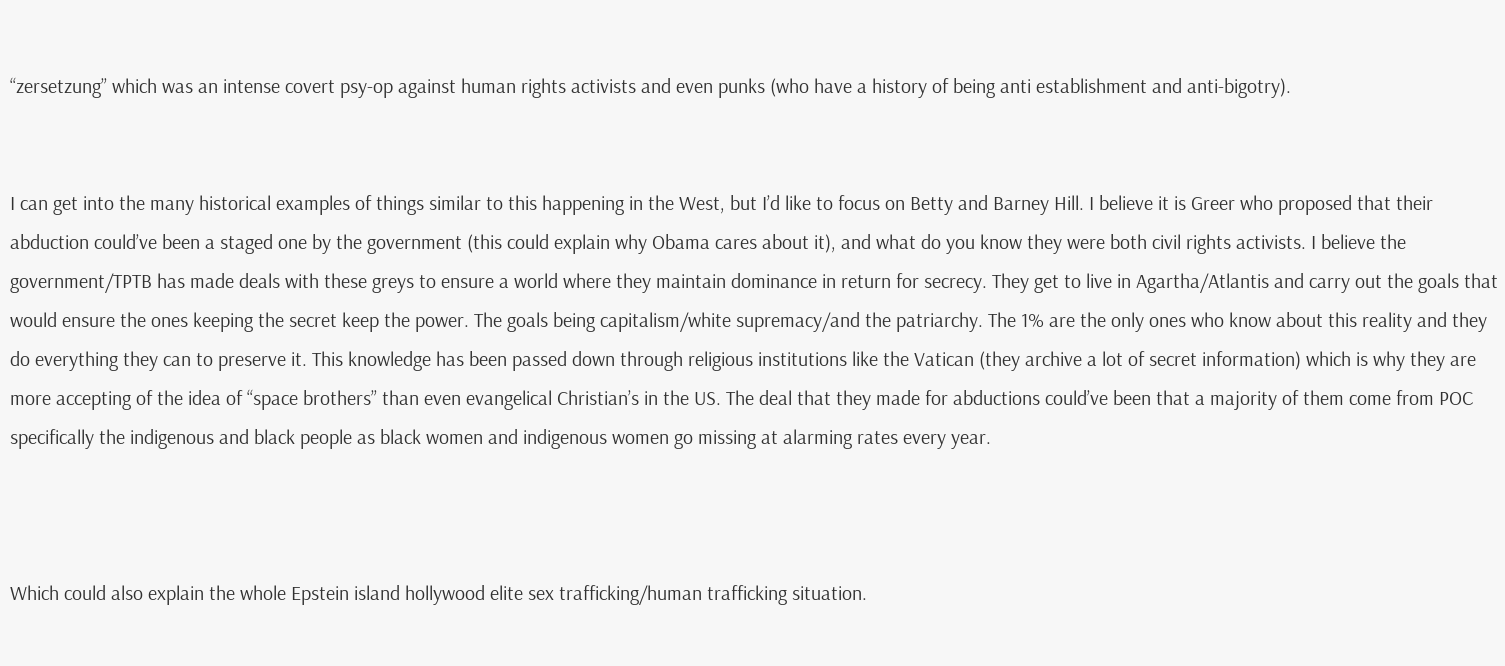“zersetzung” which was an intense covert psy-op against human rights activists and even punks (who have a history of being anti establishment and anti-bigotry).


I can get into the many historical examples of things similar to this happening in the West, but I’d like to focus on Betty and Barney Hill. I believe it is Greer who proposed that their abduction could’ve been a staged one by the government (this could explain why Obama cares about it), and what do you know they were both civil rights activists. I believe the government/TPTB has made deals with these greys to ensure a world where they maintain dominance in return for secrecy. They get to live in Agartha/Atlantis and carry out the goals that would ensure the ones keeping the secret keep the power. The goals being capitalism/white supremacy/and the patriarchy. The 1% are the only ones who know about this reality and they do everything they can to preserve it. This knowledge has been passed down through religious institutions like the Vatican (they archive a lot of secret information) which is why they are more accepting of the idea of “space brothers” than even evangelical Christian’s in the US. The deal that they made for abductions could’ve been that a majority of them come from POC specifically the indigenous and black people as black women and indigenous women go missing at alarming rates every year.



Which could also explain the whole Epstein island hollywood elite sex trafficking/human trafficking situation.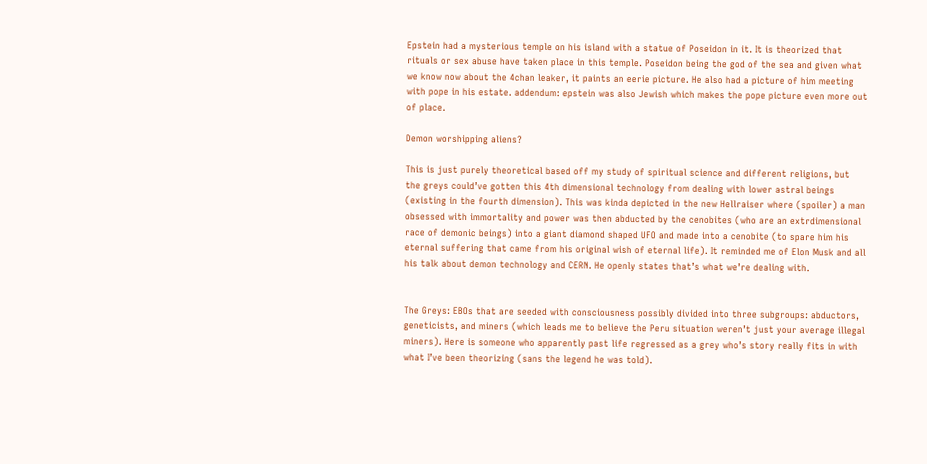Epstein had a mysterious temple on his island with a statue of Poseidon in it. It is theorized that rituals or sex abuse have taken place in this temple. Poseidon being the god of the sea and given what we know now about the 4chan leaker, it paints an eerie picture. He also had a picture of him meeting with pope in his estate. addendum: epstein was also Jewish which makes the pope picture even more out of place.

Demon worshipping aliens?

This is just purely theoretical based off my study of spiritual science and different religions, but the greys could’ve gotten this 4th dimensional technology from dealing with lower astral beings (existing in the fourth dimension). This was kinda depicted in the new Hellraiser where (spoiler) a man obsessed with immortality and power was then abducted by the cenobites (who are an extrdimensional race of demonic beings) into a giant diamond shaped UFO and made into a cenobite (to spare him his eternal suffering that came from his original wish of eternal life). It reminded me of Elon Musk and all his talk about demon technology and CERN. He openly states that’s what we’re dealing with.


The Greys: EBOs that are seeded with consciousness possibly divided into three subgroups: abductors, geneticists, and miners (which leads me to believe the Peru situation weren’t just your average illegal miners). Here is someone who apparently past life regressed as a grey who’s story really fits in with what I’ve been theorizing (sans the legend he was told).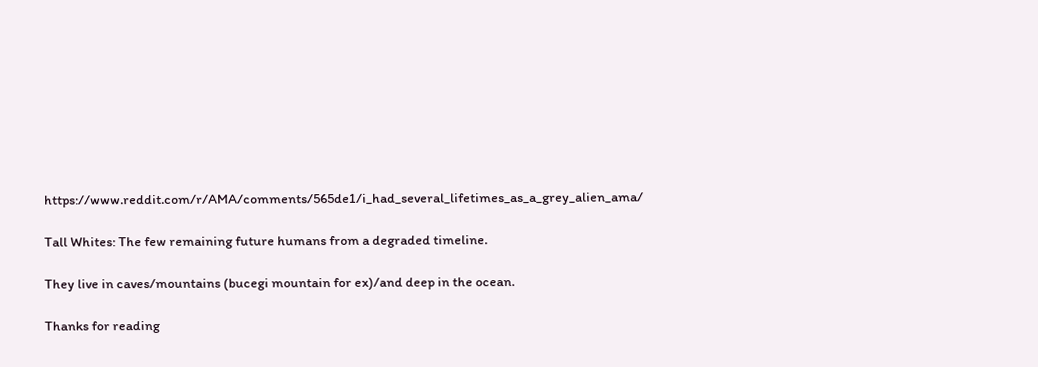https://www.reddit.com/r/AMA/comments/565de1/i_had_several_lifetimes_as_a_grey_alien_ama/

Tall Whites: The few remaining future humans from a degraded timeline.

They live in caves/mountains (bucegi mountain for ex)/and deep in the ocean.

Thanks for reading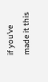if you’ve made it this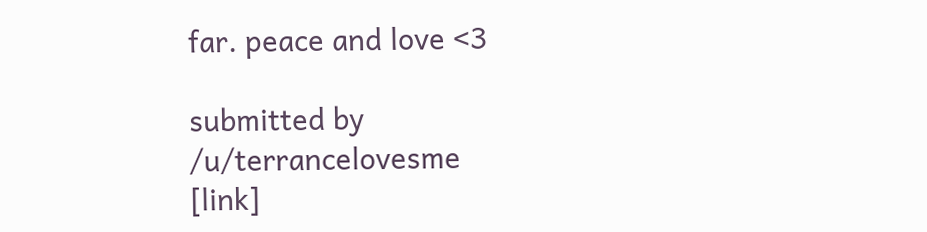far. peace and love <3

submitted by /u/terrancelovesme
[link]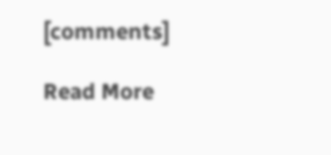[comments]

Read More